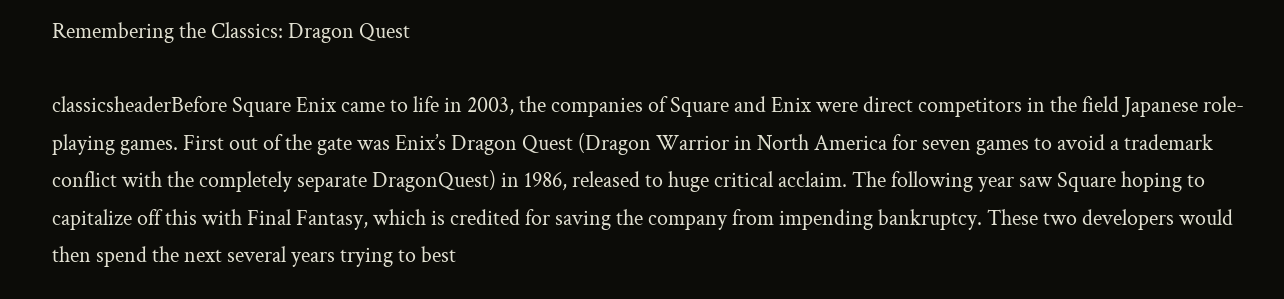Remembering the Classics: Dragon Quest

classicsheaderBefore Square Enix came to life in 2003, the companies of Square and Enix were direct competitors in the field Japanese role-playing games. First out of the gate was Enix’s Dragon Quest (Dragon Warrior in North America for seven games to avoid a trademark conflict with the completely separate DragonQuest) in 1986, released to huge critical acclaim. The following year saw Square hoping to capitalize off this with Final Fantasy, which is credited for saving the company from impending bankruptcy. These two developers would then spend the next several years trying to best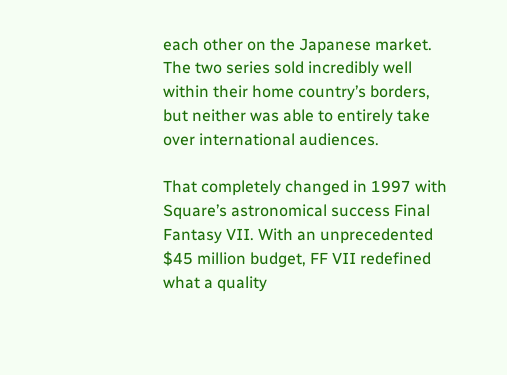each other on the Japanese market. The two series sold incredibly well within their home country’s borders, but neither was able to entirely take over international audiences.

That completely changed in 1997 with Square’s astronomical success Final Fantasy VII. With an unprecedented $45 million budget, FF VII redefined what a quality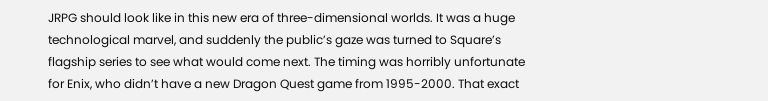JRPG should look like in this new era of three-dimensional worlds. It was a huge technological marvel, and suddenly the public’s gaze was turned to Square’s flagship series to see what would come next. The timing was horribly unfortunate for Enix, who didn’t have a new Dragon Quest game from 1995-2000. That exact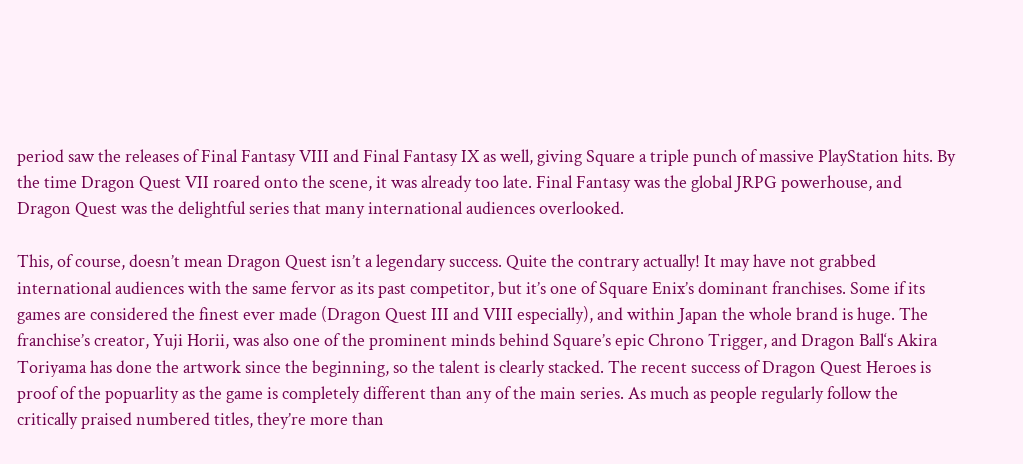period saw the releases of Final Fantasy VIII and Final Fantasy IX as well, giving Square a triple punch of massive PlayStation hits. By the time Dragon Quest VII roared onto the scene, it was already too late. Final Fantasy was the global JRPG powerhouse, and Dragon Quest was the delightful series that many international audiences overlooked.

This, of course, doesn’t mean Dragon Quest isn’t a legendary success. Quite the contrary actually! It may have not grabbed international audiences with the same fervor as its past competitor, but it’s one of Square Enix’s dominant franchises. Some if its games are considered the finest ever made (Dragon Quest III and VIII especially), and within Japan the whole brand is huge. The franchise’s creator, Yuji Horii, was also one of the prominent minds behind Square’s epic Chrono Trigger, and Dragon Ball‘s Akira Toriyama has done the artwork since the beginning, so the talent is clearly stacked. The recent success of Dragon Quest Heroes is proof of the popuarlity as the game is completely different than any of the main series. As much as people regularly follow the critically praised numbered titles, they’re more than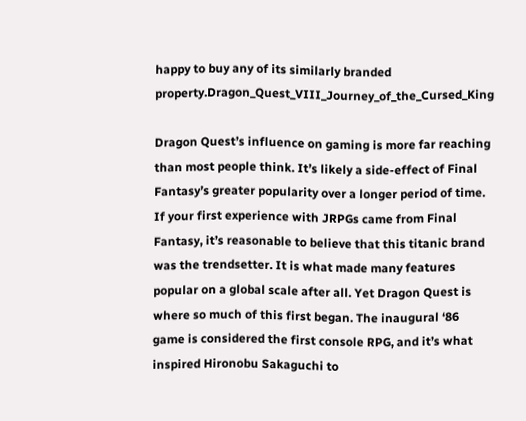happy to buy any of its similarly branded property.Dragon_Quest_VIII_Journey_of_the_Cursed_King

Dragon Quest’s influence on gaming is more far reaching than most people think. It’s likely a side-effect of Final Fantasy’s greater popularity over a longer period of time. If your first experience with JRPGs came from Final Fantasy, it’s reasonable to believe that this titanic brand was the trendsetter. It is what made many features popular on a global scale after all. Yet Dragon Quest is where so much of this first began. The inaugural ‘86 game is considered the first console RPG, and it’s what inspired Hironobu Sakaguchi to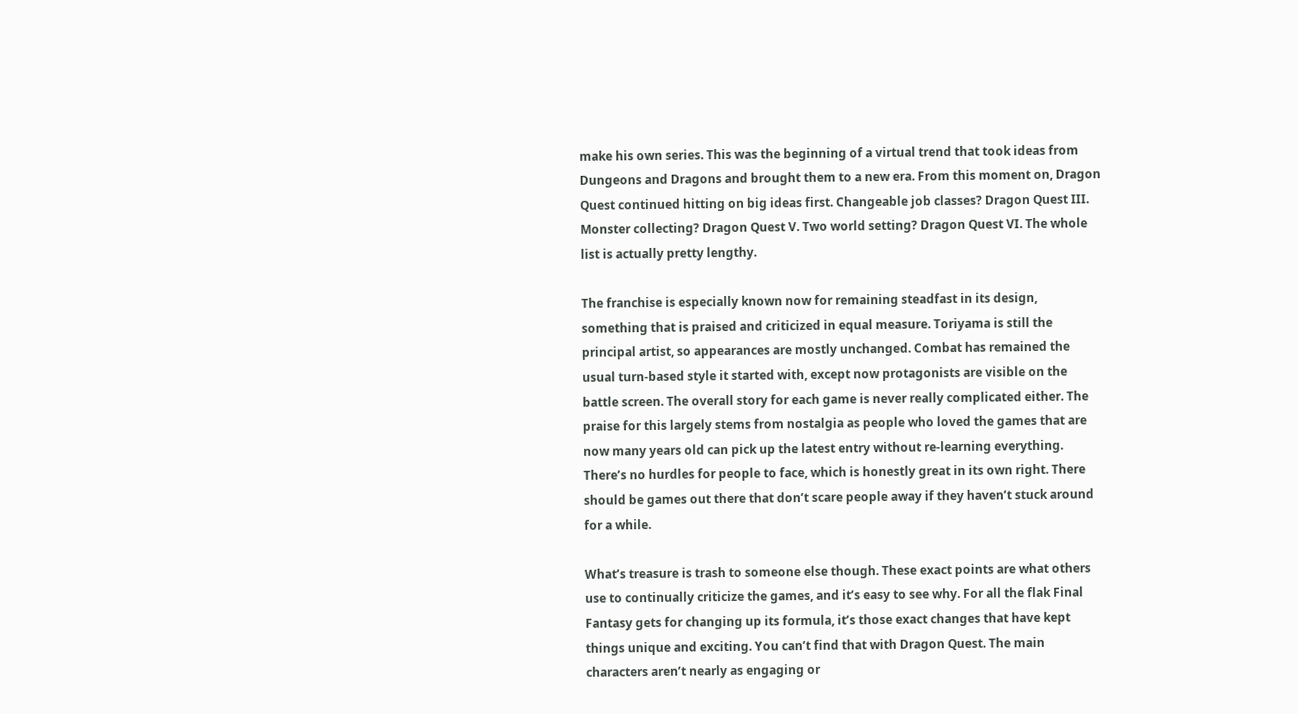make his own series. This was the beginning of a virtual trend that took ideas from Dungeons and Dragons and brought them to a new era. From this moment on, Dragon Quest continued hitting on big ideas first. Changeable job classes? Dragon Quest III. Monster collecting? Dragon Quest V. Two world setting? Dragon Quest VI. The whole list is actually pretty lengthy.

The franchise is especially known now for remaining steadfast in its design, something that is praised and criticized in equal measure. Toriyama is still the principal artist, so appearances are mostly unchanged. Combat has remained the usual turn-based style it started with, except now protagonists are visible on the battle screen. The overall story for each game is never really complicated either. The praise for this largely stems from nostalgia as people who loved the games that are now many years old can pick up the latest entry without re-learning everything. There’s no hurdles for people to face, which is honestly great in its own right. There should be games out there that don’t scare people away if they haven’t stuck around for a while.

What’s treasure is trash to someone else though. These exact points are what others use to continually criticize the games, and it’s easy to see why. For all the flak Final Fantasy gets for changing up its formula, it’s those exact changes that have kept things unique and exciting. You can’t find that with Dragon Quest. The main characters aren’t nearly as engaging or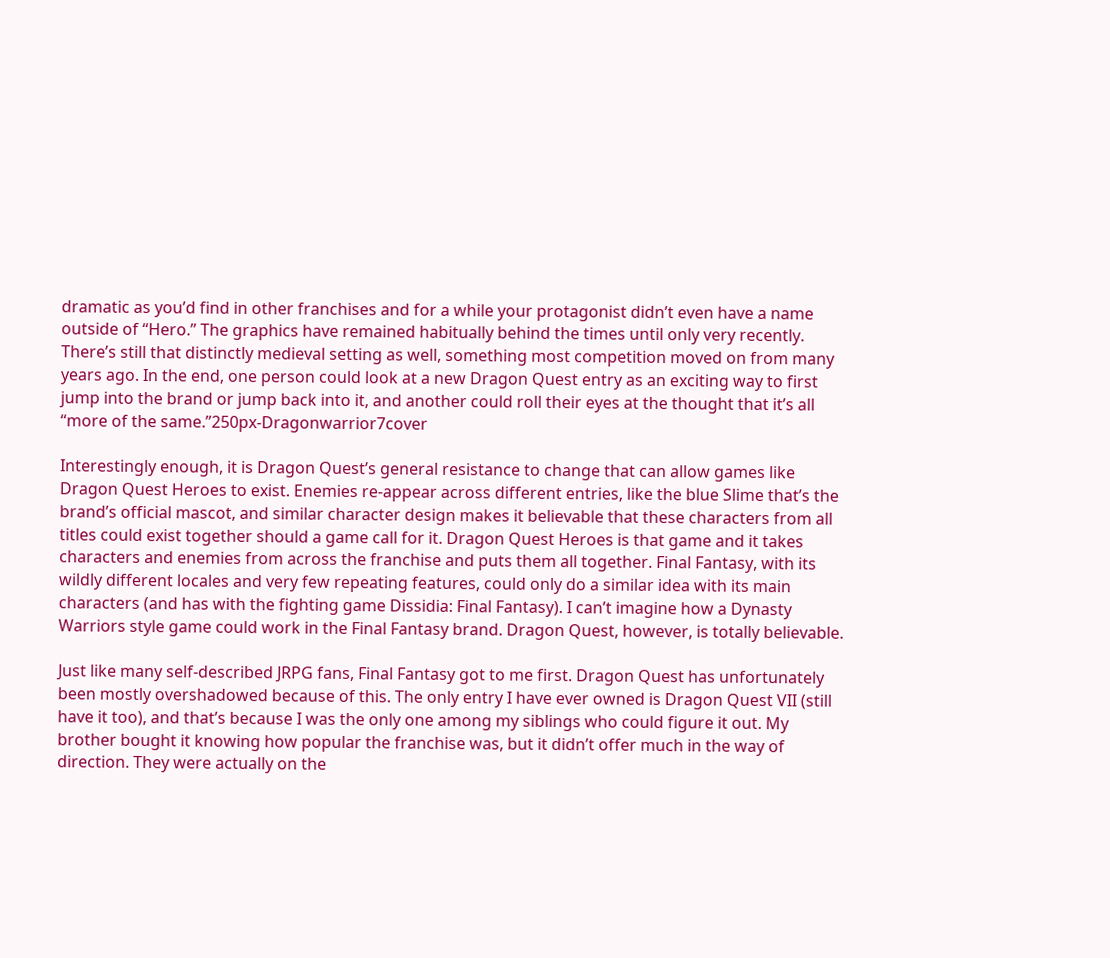dramatic as you’d find in other franchises and for a while your protagonist didn’t even have a name outside of “Hero.” The graphics have remained habitually behind the times until only very recently. There’s still that distinctly medieval setting as well, something most competition moved on from many years ago. In the end, one person could look at a new Dragon Quest entry as an exciting way to first jump into the brand or jump back into it, and another could roll their eyes at the thought that it’s all “more of the same.”250px-Dragonwarrior7cover

Interestingly enough, it is Dragon Quest’s general resistance to change that can allow games like Dragon Quest Heroes to exist. Enemies re-appear across different entries, like the blue Slime that’s the brand’s official mascot, and similar character design makes it believable that these characters from all titles could exist together should a game call for it. Dragon Quest Heroes is that game and it takes characters and enemies from across the franchise and puts them all together. Final Fantasy, with its wildly different locales and very few repeating features, could only do a similar idea with its main characters (and has with the fighting game Dissidia: Final Fantasy). I can’t imagine how a Dynasty Warriors style game could work in the Final Fantasy brand. Dragon Quest, however, is totally believable.

Just like many self-described JRPG fans, Final Fantasy got to me first. Dragon Quest has unfortunately been mostly overshadowed because of this. The only entry I have ever owned is Dragon Quest VII (still have it too), and that’s because I was the only one among my siblings who could figure it out. My brother bought it knowing how popular the franchise was, but it didn’t offer much in the way of direction. They were actually on the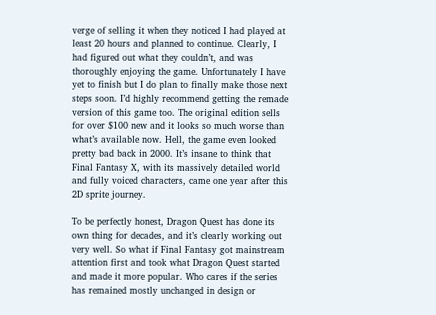verge of selling it when they noticed I had played at least 20 hours and planned to continue. Clearly, I had figured out what they couldn’t, and was thoroughly enjoying the game. Unfortunately I have yet to finish but I do plan to finally make those next steps soon. I’d highly recommend getting the remade version of this game too. The original edition sells for over $100 new and it looks so much worse than what’s available now. Hell, the game even looked pretty bad back in 2000. It’s insane to think that Final Fantasy X, with its massively detailed world and fully voiced characters, came one year after this 2D sprite journey.

To be perfectly honest, Dragon Quest has done its own thing for decades, and it’s clearly working out very well. So what if Final Fantasy got mainstream attention first and took what Dragon Quest started and made it more popular. Who cares if the series has remained mostly unchanged in design or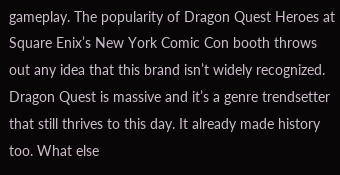gameplay. The popularity of Dragon Quest Heroes at Square Enix’s New York Comic Con booth throws out any idea that this brand isn’t widely recognized. Dragon Quest is massive and it’s a genre trendsetter that still thrives to this day. It already made history too. What else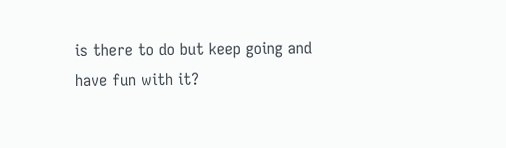is there to do but keep going and have fun with it?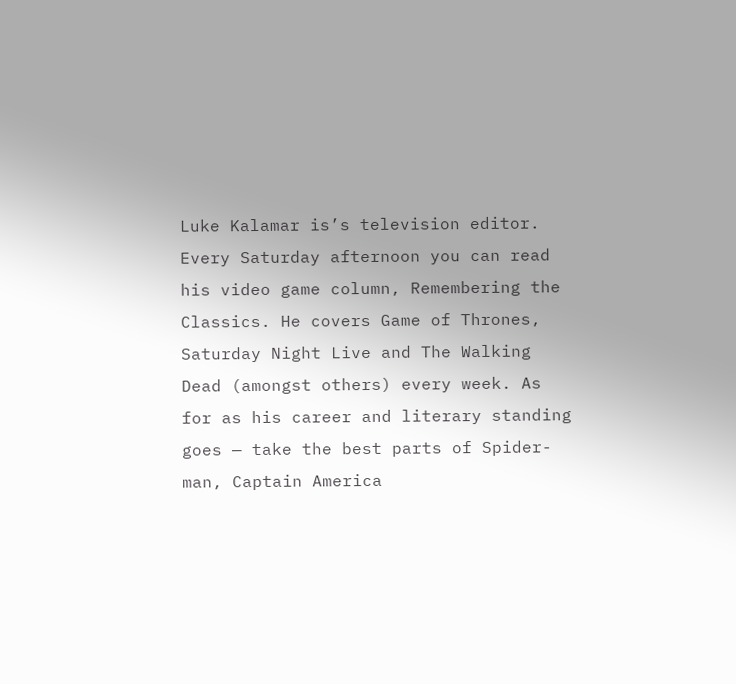Luke Kalamar is’s television editor. Every Saturday afternoon you can read his video game column, Remembering the Classics. He covers Game of Thrones, Saturday Night Live and The Walking Dead (amongst others) every week. As for as his career and literary standing goes — take the best parts of Spider-man, Captain America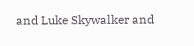and Luke Skywalker and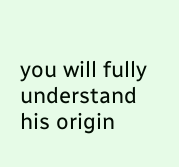you will fully understand his origin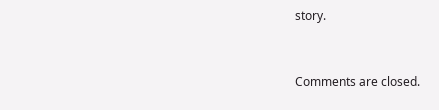story.


Comments are closed.